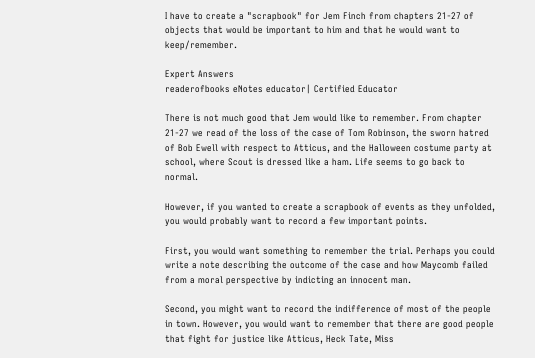I have to create a "scrapbook" for Jem Finch from chapters 21-27 of objects that would be important to him and that he would want to keep/remember.

Expert Answers
readerofbooks eNotes educator| Certified Educator

There is not much good that Jem would like to remember. From chapter 21-27 we read of the loss of the case of Tom Robinson, the sworn hatred of Bob Ewell with respect to Atticus, and the Halloween costume party at school, where Scout is dressed like a ham. Life seems to go back to normal.

However, if you wanted to create a scrapbook of events as they unfolded, you would probably want to record a few important points.

First, you would want something to remember the trial. Perhaps you could write a note describing the outcome of the case and how Maycomb failed from a moral perspective by indicting an innocent man.

Second, you might want to record the indifference of most of the people in town. However, you would want to remember that there are good people that fight for justice like Atticus, Heck Tate, Miss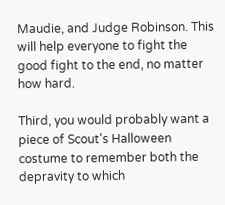Maudie, and Judge Robinson. This will help everyone to fight the good fight to the end, no matter how hard.

Third, you would probably want a piece of Scout's Halloween costume to remember both the depravity to which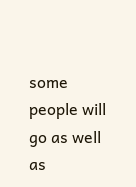some people will go as well as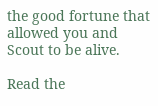the good fortune that allowed you and Scout to be alive.

Read the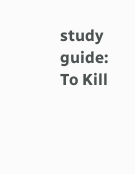study guide:
To Kill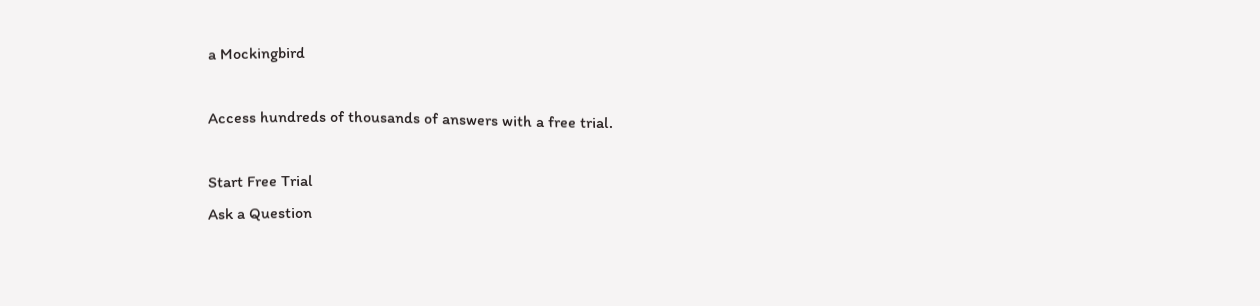a Mockingbird

Access hundreds of thousands of answers with a free trial.

Start Free Trial
Ask a Question